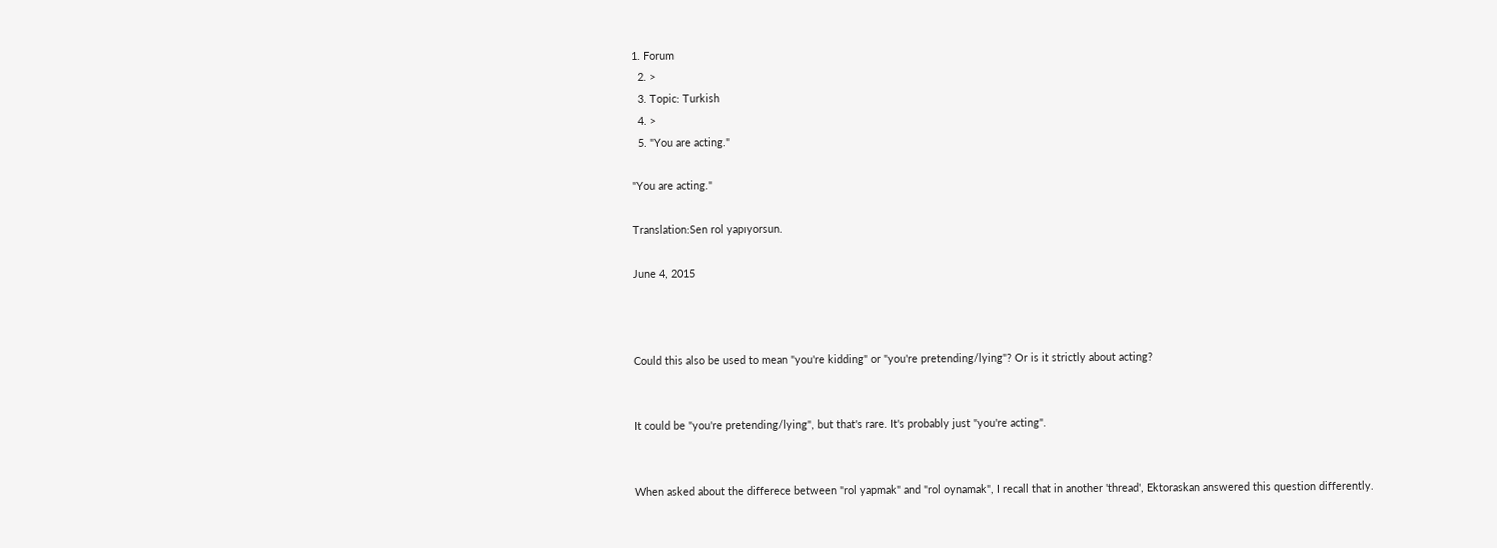1. Forum
  2. >
  3. Topic: Turkish
  4. >
  5. "You are acting."

"You are acting."

Translation:Sen rol yapıyorsun.

June 4, 2015



Could this also be used to mean "you're kidding" or "you're pretending/lying"? Or is it strictly about acting?


It could be "you're pretending/lying", but that's rare. It's probably just "you're acting".


When asked about the differece between "rol yapmak" and "rol oynamak", I recall that in another 'thread', Ektoraskan answered this question differently.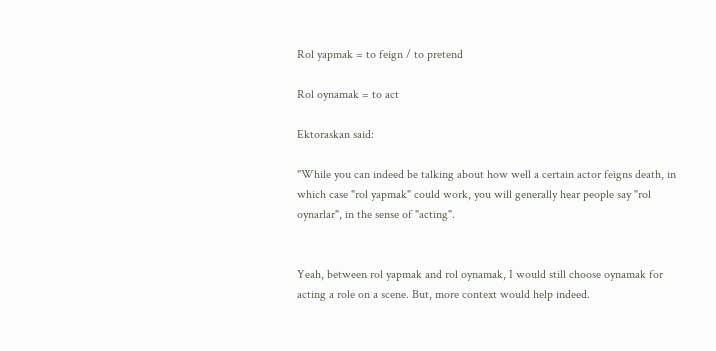Rol yapmak = to feign / to pretend

Rol oynamak = to act

Ektoraskan said:

"While you can indeed be talking about how well a certain actor feigns death, in which case "rol yapmak" could work, you will generally hear people say "rol oynarlar", in the sense of "acting".


Yeah, between rol yapmak and rol oynamak, I would still choose oynamak for acting a role on a scene. But, more context would help indeed.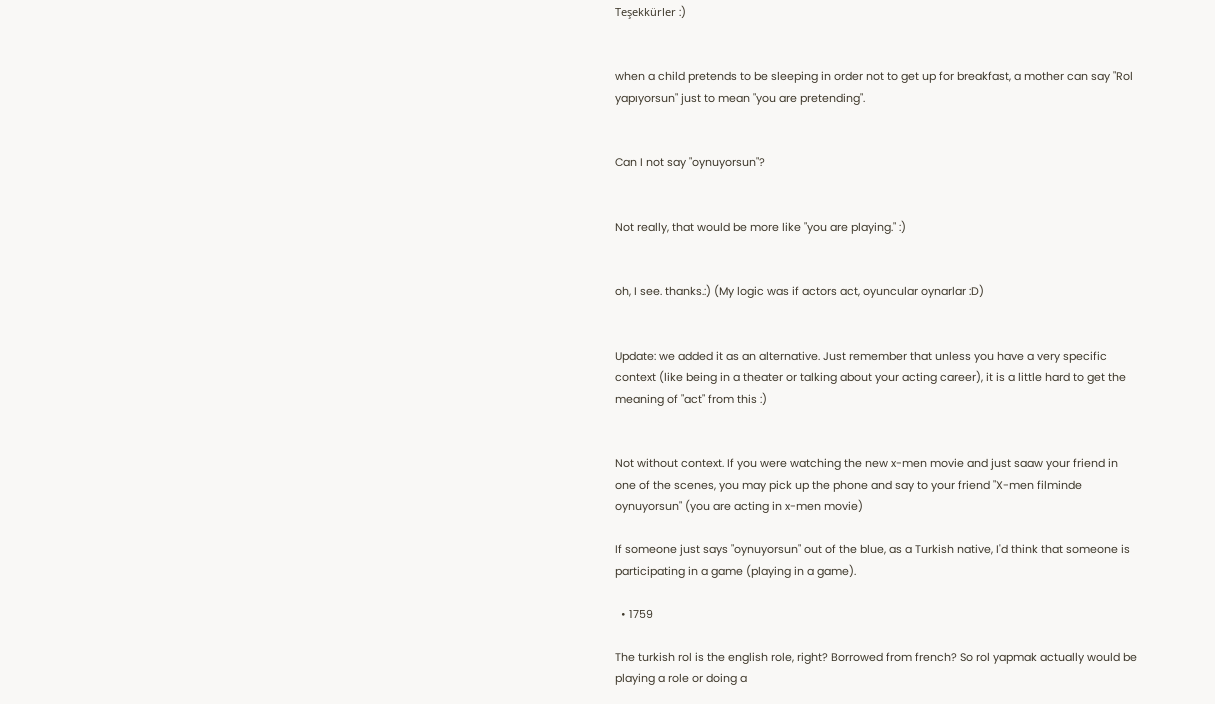Teşekkürler :)


when a child pretends to be sleeping in order not to get up for breakfast, a mother can say "Rol yapıyorsun" just to mean "you are pretending".


Can I not say "oynuyorsun"?


Not really, that would be more like "you are playing." :)


oh, I see. thanks.:) (My logic was if actors act, oyuncular oynarlar :D)


Update: we added it as an alternative. Just remember that unless you have a very specific context (like being in a theater or talking about your acting career), it is a little hard to get the meaning of "act" from this :)


Not without context. If you were watching the new x-men movie and just saaw your friend in one of the scenes, you may pick up the phone and say to your friend "X-men filminde oynuyorsun" (you are acting in x-men movie)

If someone just says "oynuyorsun" out of the blue, as a Turkish native, I'd think that someone is participating in a game (playing in a game).

  • 1759

The turkish rol is the english role, right? Borrowed from french? So rol yapmak actually would be playing a role or doing a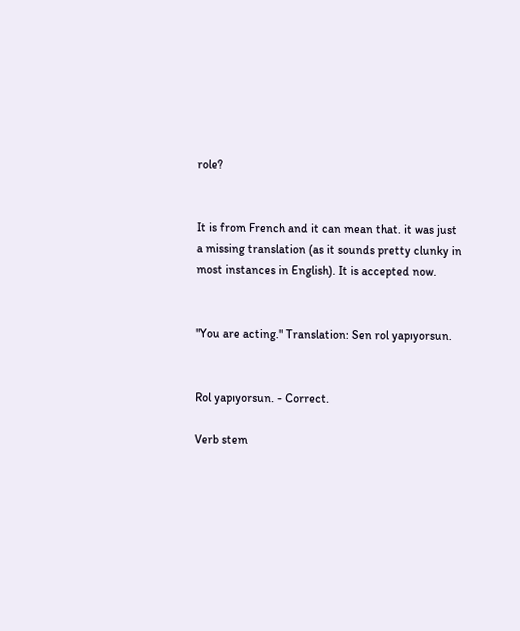role?


It is from French and it can mean that. it was just a missing translation (as it sounds pretty clunky in most instances in English). It is accepted now.


"You are acting." Translation: Sen rol yapıyorsun.


Rol yapıyorsun. - Correct.

Verb stem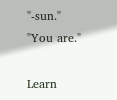"-sun." "You are."

Learn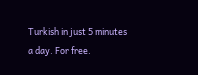Turkish in just 5 minutes a day. For free.